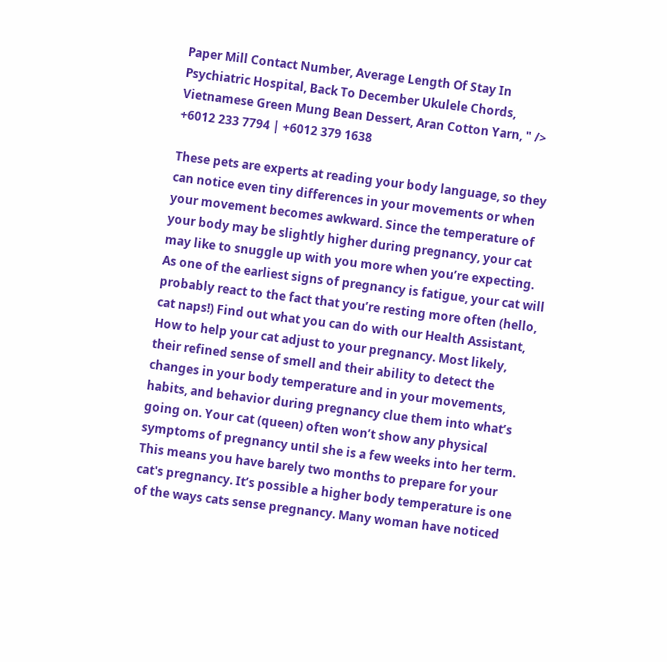Paper Mill Contact Number, Average Length Of Stay In Psychiatric Hospital, Back To December Ukulele Chords, Vietnamese Green Mung Bean Dessert, Aran Cotton Yarn, " />
+6012 233 7794 | +6012 379 1638

These pets are experts at reading your body language, so they can notice even tiny differences in your movements or when your movement becomes awkward. Since the temperature of your body may be slightly higher during pregnancy, your cat may like to snuggle up with you more when you’re expecting. As one of the earliest signs of pregnancy is fatigue, your cat will probably react to the fact that you’re resting more often (hello, cat naps!) Find out what you can do with our Health Assistant, How to help your cat adjust to your pregnancy. Most likely, their refined sense of smell and their ability to detect the changes in your body temperature and in your movements, habits, and behavior during pregnancy clue them into what’s going on. Your cat (queen) often won’t show any physical symptoms of pregnancy until she is a few weeks into her term. This means you have barely two months to prepare for your cat's pregnancy. It’s possible a higher body temperature is one of the ways cats sense pregnancy. Many woman have noticed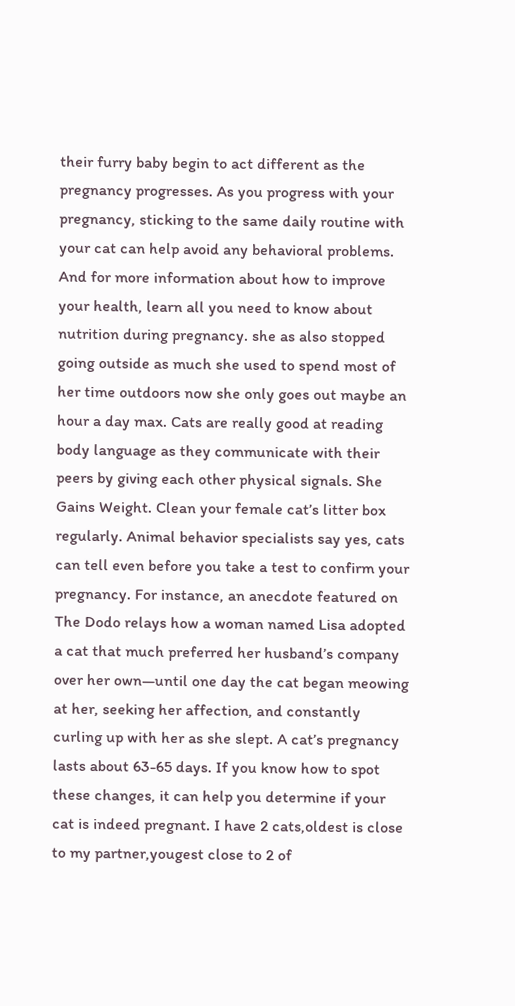their furry baby begin to act different as the pregnancy progresses. As you progress with your pregnancy, sticking to the same daily routine with your cat can help avoid any behavioral problems. And for more information about how to improve your health, learn all you need to know about nutrition during pregnancy. she as also stopped going outside as much she used to spend most of her time outdoors now she only goes out maybe an hour a day max. Cats are really good at reading body language as they communicate with their peers by giving each other physical signals. She Gains Weight. Clean your female cat’s litter box regularly. Animal behavior specialists say yes, cats can tell even before you take a test to confirm your pregnancy. For instance, an anecdote featured on The Dodo relays how a woman named Lisa adopted a cat that much preferred her husband’s company over her own—until one day the cat began meowing at her, seeking her affection, and constantly curling up with her as she slept. A cat’s pregnancy lasts about 63-65 days. If you know how to spot these changes, it can help you determine if your cat is indeed pregnant. I have 2 cats,oldest is close to my partner,yougest close to 2 of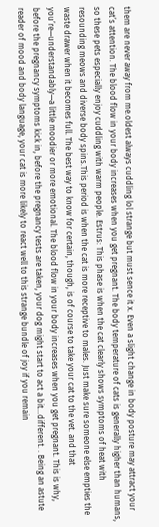them are never away from me.oldest always cuddling lol strange but must sence it x. Even a slight change in body posture may attract your cat’s attention. The blood flow in your body increases when you get pregnant. The body temperature of cats is generally higher than humans, so these pets especially enjoy cuddling with warm people. Estrus: This phase is when the cat clearly shows symptoms of heat with resounding meows and diverse body spins.This period is when the cat is more receptive to males. Just make sure someone else empties the waste drawer when it becomes full. The best way to know for certain, though, is of course to take your cat to the vet. and that you’re—understandably—a little moodier or more emotional. The blood flow in your body increases when you get pregnant. This is why, before the pregnancy symptoms kick in, before the pregnancy tests are taken, your dog might start to act a bit…different. . Being an astute reader of mood and body language, your cat is more likely to react well to this strange bundle of joy if you remain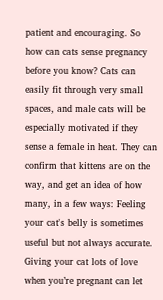patient and encouraging. So how can cats sense pregnancy before you know? Cats can easily fit through very small spaces, and male cats will be especially motivated if they sense a female in heat. They can confirm that kittens are on the way, and get an idea of how many, in a few ways: Feeling your cat's belly is sometimes useful but not always accurate. Giving your cat lots of love when you’re pregnant can let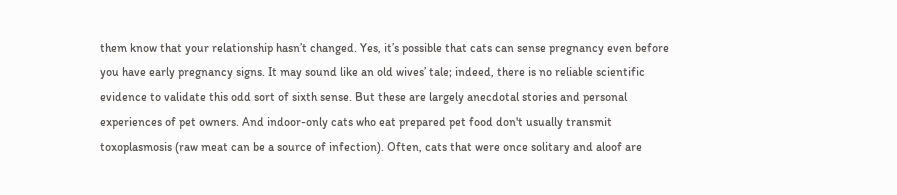them know that your relationship hasn’t changed. Yes, it’s possible that cats can sense pregnancy even before you have early pregnancy signs. It may sound like an old wives’ tale; indeed, there is no reliable scientific evidence to validate this odd sort of sixth sense. But these are largely anecdotal stories and personal experiences of pet owners. And indoor-only cats who eat prepared pet food don't usually transmit toxoplasmosis (raw meat can be a source of infection). Often, cats that were once solitary and aloof are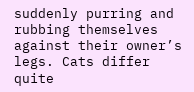suddenly purring and rubbing themselves against their owner’s legs. Cats differ quite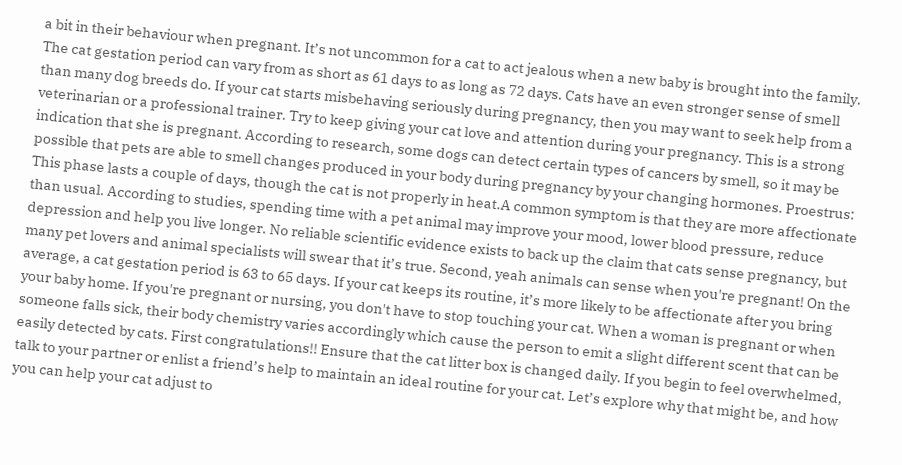a bit in their behaviour when pregnant. It’s not uncommon for a cat to act jealous when a new baby is brought into the family. The cat gestation period can vary from as short as 61 days to as long as 72 days. Cats have an even stronger sense of smell than many dog breeds do. If your cat starts misbehaving seriously during pregnancy, then you may want to seek help from a veterinarian or a professional trainer. Try to keep giving your cat love and attention during your pregnancy. This is a strong indication that she is pregnant. According to research, some dogs can detect certain types of cancers by smell, so it may be possible that pets are able to smell changes produced in your body during pregnancy by your changing hormones. Proestrus: This phase lasts a couple of days, though the cat is not properly in heat.A common symptom is that they are more affectionate than usual. According to studies, spending time with a pet animal may improve your mood, lower blood pressure, reduce depression and help you live longer. No reliable scientific evidence exists to back up the claim that cats sense pregnancy, but many pet lovers and animal specialists will swear that it’s true. Second, yeah animals can sense when you're pregnant! On the average, a cat gestation period is 63 to 65 days. If your cat keeps its routine, it’s more likely to be affectionate after you bring your baby home. If you're pregnant or nursing, you don't have to stop touching your cat. When a woman is pregnant or when someone falls sick, their body chemistry varies accordingly which cause the person to emit a slight different scent that can be easily detected by cats. First congratulations!! Ensure that the cat litter box is changed daily. If you begin to feel overwhelmed, talk to your partner or enlist a friend’s help to maintain an ideal routine for your cat. Let’s explore why that might be, and how you can help your cat adjust to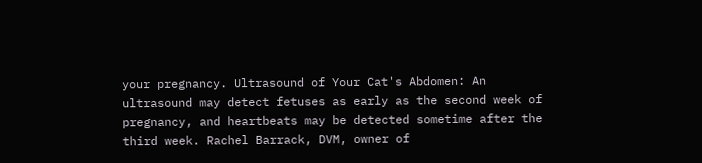your pregnancy. Ultrasound of Your Cat's Abdomen: An ultrasound may detect fetuses as early as the second week of pregnancy, and heartbeats may be detected sometime after the third week. Rachel Barrack, DVM, owner of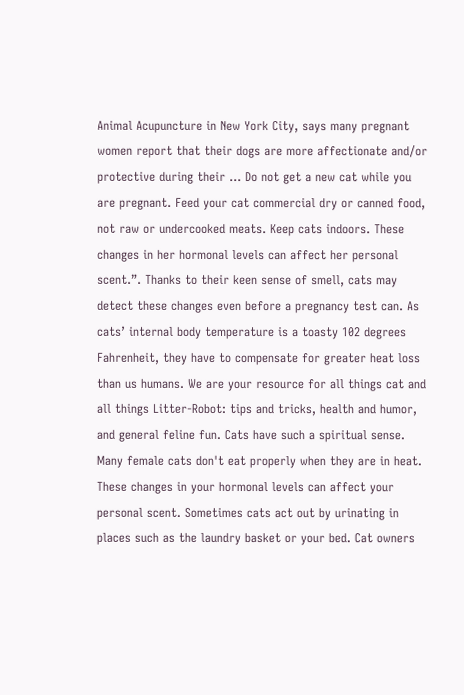Animal Acupuncture in New York City, says many pregnant women report that their dogs are more affectionate and/or protective during their … Do not get a new cat while you are pregnant. Feed your cat commercial dry or canned food, not raw or undercooked meats. Keep cats indoors. These changes in her hormonal levels can affect her personal scent.”. Thanks to their keen sense of smell, cats may detect these changes even before a pregnancy test can. As cats’ internal body temperature is a toasty 102 degrees Fahrenheit, they have to compensate for greater heat loss than us humans. We are your resource for all things cat and all things Litter-Robot: tips and tricks, health and humor, and general feline fun. Cats have such a spiritual sense. Many female cats don't eat properly when they are in heat. These changes in your hormonal levels can affect your personal scent. Sometimes cats act out by urinating in places such as the laundry basket or your bed. Cat owners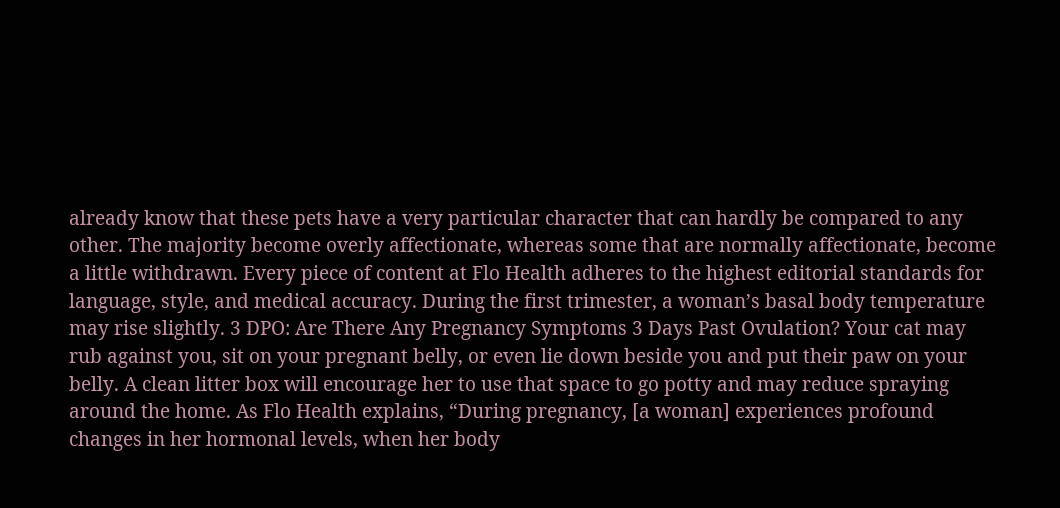already know that these pets have a very particular character that can hardly be compared to any other. The majority become overly affectionate, whereas some that are normally affectionate, become a little withdrawn. Every piece of content at Flo Health adheres to the highest editorial standards for language, style, and medical accuracy. During the first trimester, a woman’s basal body temperature may rise slightly. 3 DPO: Are There Any Pregnancy Symptoms 3 Days Past Ovulation? Your cat may rub against you, sit on your pregnant belly, or even lie down beside you and put their paw on your belly. A clean litter box will encourage her to use that space to go potty and may reduce spraying around the home. As Flo Health explains, “During pregnancy, [a woman] experiences profound changes in her hormonal levels, when her body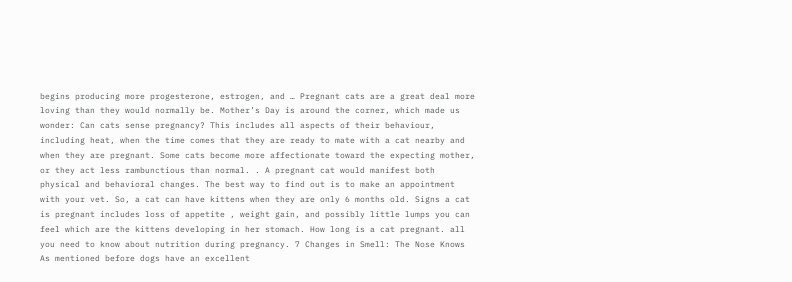begins producing more progesterone, estrogen, and … Pregnant cats are a great deal more loving than they would normally be. Mother’s Day is around the corner, which made us wonder: Can cats sense pregnancy? This includes all aspects of their behaviour, including heat, when the time comes that they are ready to mate with a cat nearby and when they are pregnant. Some cats become more affectionate toward the expecting mother, or they act less rambunctious than normal. . A pregnant cat would manifest both physical and behavioral changes. The best way to find out is to make an appointment with your vet. So, a cat can have kittens when they are only 6 months old. Signs a cat is pregnant includes loss of appetite , weight gain, and possibly little lumps you can feel which are the kittens developing in her stomach. How long is a cat pregnant. all you need to know about nutrition during pregnancy. 7 Changes in Smell: The Nose Knows As mentioned before dogs have an excellent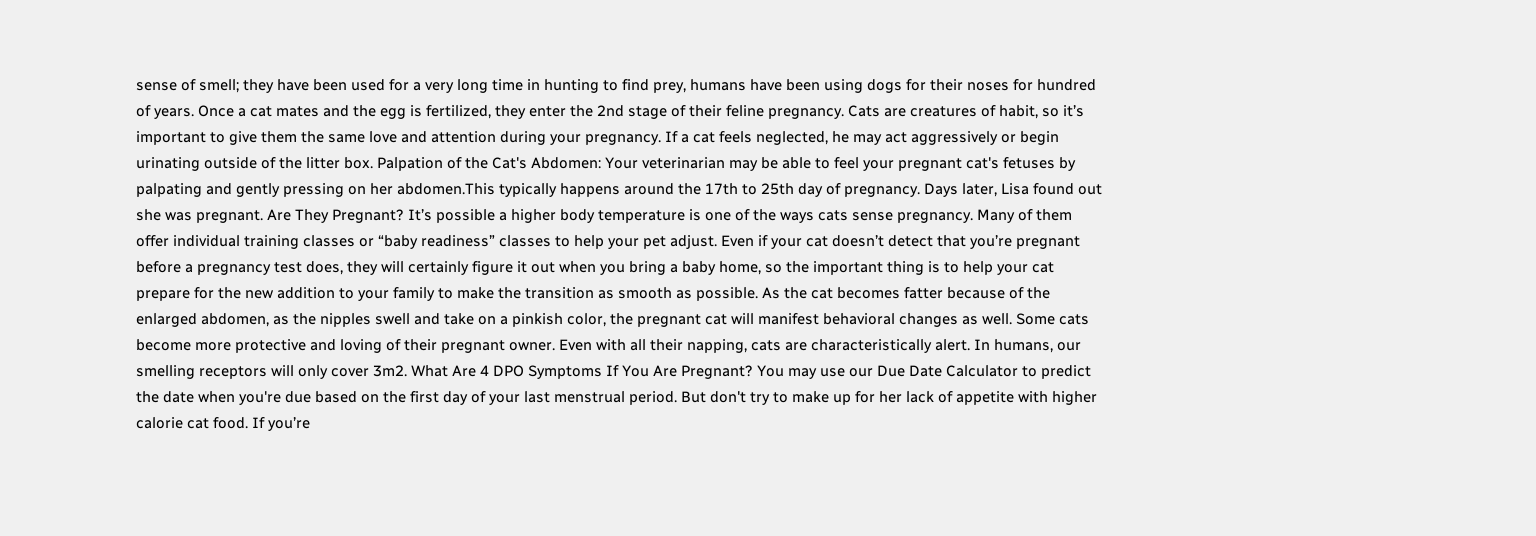sense of smell; they have been used for a very long time in hunting to find prey, humans have been using dogs for their noses for hundred of years. Once a cat mates and the egg is fertilized, they enter the 2nd stage of their feline pregnancy. Cats are creatures of habit, so it’s important to give them the same love and attention during your pregnancy. If a cat feels neglected, he may act aggressively or begin urinating outside of the litter box. Palpation of the Cat's Abdomen: Your veterinarian may be able to feel your pregnant cat's fetuses by palpating and gently pressing on her abdomen.This typically happens around the 17th to 25th day of pregnancy. Days later, Lisa found out she was pregnant. Are They Pregnant? It’s possible a higher body temperature is one of the ways cats sense pregnancy. Many of them offer individual training classes or “baby readiness” classes to help your pet adjust. Even if your cat doesn’t detect that you’re pregnant before a pregnancy test does, they will certainly figure it out when you bring a baby home, so the important thing is to help your cat prepare for the new addition to your family to make the transition as smooth as possible. As the cat becomes fatter because of the enlarged abdomen, as the nipples swell and take on a pinkish color, the pregnant cat will manifest behavioral changes as well. Some cats become more protective and loving of their pregnant owner. Even with all their napping, cats are characteristically alert. In humans, our smelling receptors will only cover 3m2. What Are 4 DPO Symptoms If You Are Pregnant? You may use our Due Date Calculator to predict the date when you're due based on the first day of your last menstrual period. But don't try to make up for her lack of appetite with higher calorie cat food. If you’re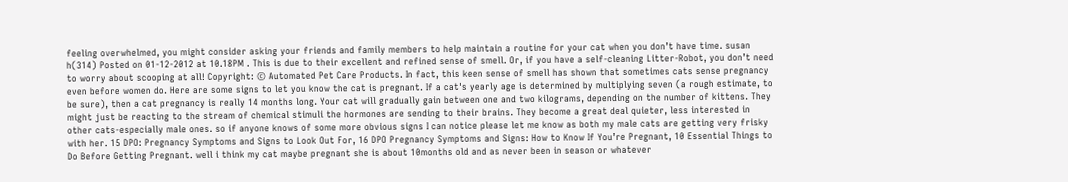feeling overwhelmed, you might consider asking your friends and family members to help maintain a routine for your cat when you don’t have time. susan h(314) Posted on 01-12-2012 at 10.18PM . This is due to their excellent and refined sense of smell. Or, if you have a self-cleaning Litter-Robot, you don’t need to worry about scooping at all! Copyright: © Automated Pet Care Products. In fact, this keen sense of smell has shown that sometimes cats sense pregnancy even before women do. Here are some signs to let you know the cat is pregnant. If a cat's yearly age is determined by multiplying seven (a rough estimate, to be sure), then a cat pregnancy is really 14 months long. Your cat will gradually gain between one and two kilograms, depending on the number of kittens. They might just be reacting to the stream of chemical stimuli the hormones are sending to their brains. They become a great deal quieter, less interested in other cats-especially male ones. so if anyone knows of some more obvious signs I can notice please let me know as both my male cats are getting very frisky with her. 15 DPO: Pregnancy Symptoms and Signs to Look Out For, 16 DPO Pregnancy Symptoms and Signs: How to Know If You’re Pregnant, 10 Essential Things to Do Before Getting Pregnant. well i think my cat maybe pregnant she is about 10months old and as never been in season or whatever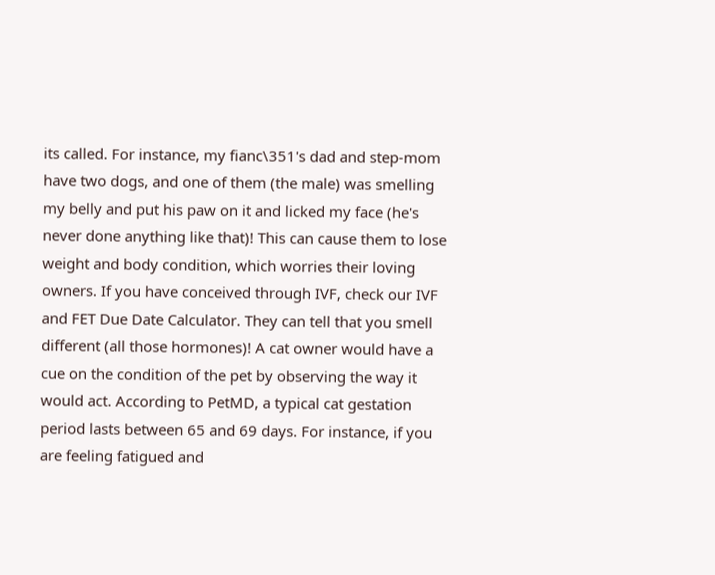its called. For instance, my fianc\351's dad and step-mom have two dogs, and one of them (the male) was smelling my belly and put his paw on it and licked my face (he's never done anything like that)! This can cause them to lose weight and body condition, which worries their loving owners. If you have conceived through IVF, check our IVF and FET Due Date Calculator. They can tell that you smell different (all those hormones)! A cat owner would have a cue on the condition of the pet by observing the way it would act. According to PetMD, a typical cat gestation period lasts between 65 and 69 days. For instance, if you are feeling fatigued and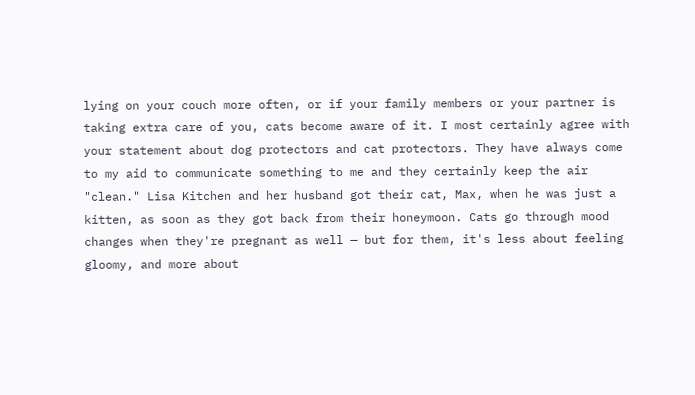lying on your couch more often, or if your family members or your partner is taking extra care of you, cats become aware of it. I most certainly agree with your statement about dog protectors and cat protectors. They have always come to my aid to communicate something to me and they certainly keep the air "clean." Lisa Kitchen and her husband got their cat, Max, when he was just a kitten, as soon as they got back from their honeymoon. Cats go through mood changes when they're pregnant as well — but for them, it's less about feeling gloomy, and more about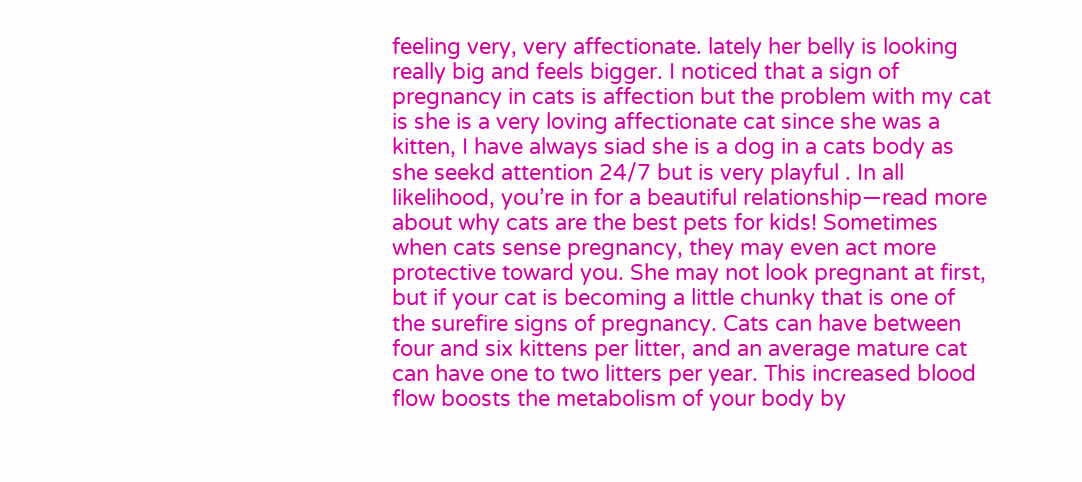feeling very, very affectionate. lately her belly is looking really big and feels bigger. I noticed that a sign of pregnancy in cats is affection but the problem with my cat is she is a very loving affectionate cat since she was a kitten, I have always siad she is a dog in a cats body as she seekd attention 24/7 but is very playful . In all likelihood, you’re in for a beautiful relationship—read more about why cats are the best pets for kids! Sometimes when cats sense pregnancy, they may even act more protective toward you. She may not look pregnant at first, but if your cat is becoming a little chunky that is one of the surefire signs of pregnancy. Cats can have between four and six kittens per litter, and an average mature cat can have one to two litters per year. This increased blood flow boosts the metabolism of your body by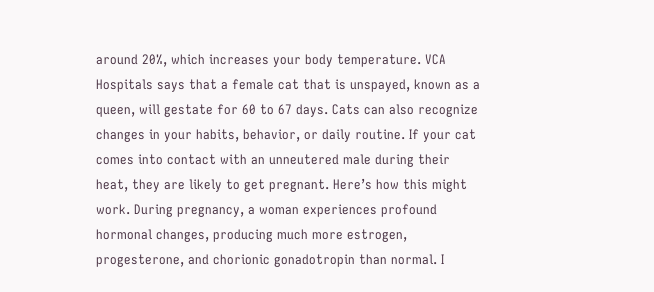around 20%, which increases your body temperature. VCA Hospitals says that a female cat that is unspayed, known as a queen, will gestate for 60 to 67 days. Cats can also recognize changes in your habits, behavior, or daily routine. If your cat comes into contact with an unneutered male during their heat, they are likely to get pregnant. Here’s how this might work. During pregnancy, a woman experiences profound hormonal changes, producing much more estrogen, progesterone, and chorionic gonadotropin than normal. I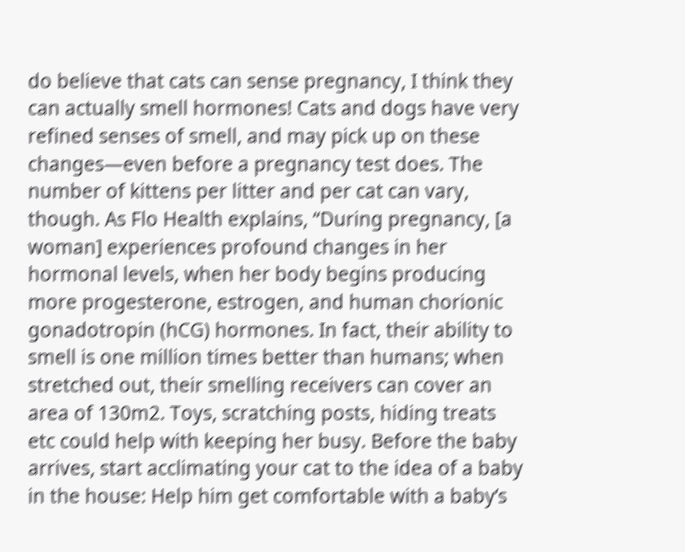do believe that cats can sense pregnancy, I think they can actually smell hormones! Cats and dogs have very refined senses of smell, and may pick up on these changes—even before a pregnancy test does. The number of kittens per litter and per cat can vary, though. As Flo Health explains, “During pregnancy, [a woman] experiences profound changes in her hormonal levels, when her body begins producing more progesterone, estrogen, and human chorionic gonadotropin (hCG) hormones. In fact, their ability to smell is one million times better than humans; when stretched out, their smelling receivers can cover an area of 130m2. Toys, scratching posts, hiding treats etc could help with keeping her busy. Before the baby arrives, start acclimating your cat to the idea of a baby in the house: Help him get comfortable with a baby’s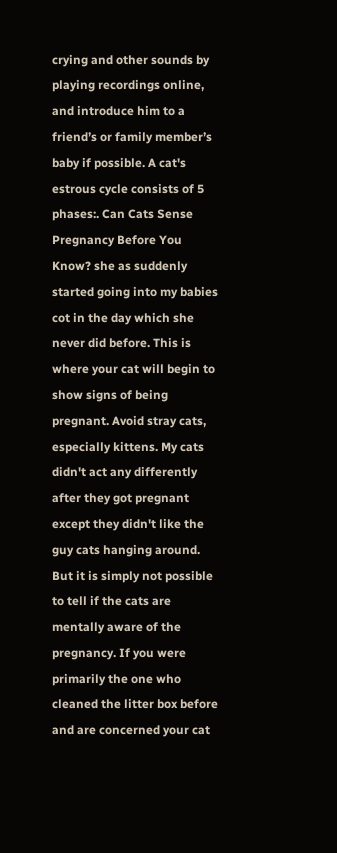crying and other sounds by playing recordings online, and introduce him to a friend’s or family member’s baby if possible. A cat's estrous cycle consists of 5 phases:. Can Cats Sense Pregnancy Before You Know? she as suddenly started going into my babies cot in the day which she never did before. This is where your cat will begin to show signs of being pregnant. Avoid stray cats, especially kittens. My cats didn't act any differently after they got pregnant except they didn't like the guy cats hanging around. But it is simply not possible to tell if the cats are mentally aware of the pregnancy. If you were primarily the one who cleaned the litter box before and are concerned your cat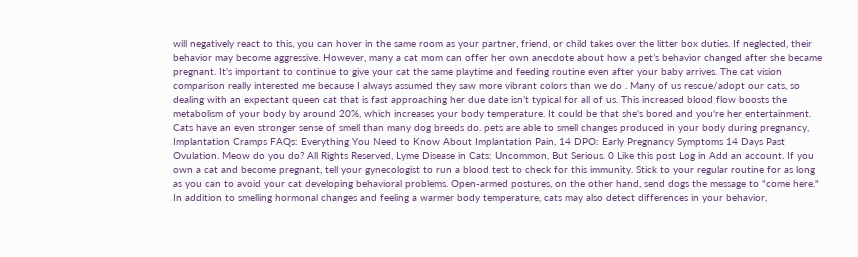will negatively react to this, you can hover in the same room as your partner, friend, or child takes over the litter box duties. If neglected, their behavior may become aggressive. However, many a cat mom can offer her own anecdote about how a pet’s behavior changed after she became pregnant. It’s important to continue to give your cat the same playtime and feeding routine even after your baby arrives. The cat vision comparison really interested me because I always assumed they saw more vibrant colors than we do . Many of us rescue/adopt our cats, so dealing with an expectant queen cat that is fast approaching her due date isn’t typical for all of us. This increased blood flow boosts the metabolism of your body by around 20%, which increases your body temperature. It could be that she's bored and you're her entertainment. Cats have an even stronger sense of smell than many dog breeds do. pets are able to smell changes produced in your body during pregnancy, Implantation Cramps FAQs: Everything You Need to Know About Implantation Pain, 14 DPO: Early Pregnancy Symptoms 14 Days Past Ovulation. Meow do you do? All Rights Reserved, Lyme Disease in Cats: Uncommon, But Serious. 0 Like this post Log in Add an account. If you own a cat and become pregnant, tell your gynecologist to run a blood test to check for this immunity. Stick to your regular routine for as long as you can to avoid your cat developing behavioral problems. Open-armed postures, on the other hand, send dogs the message to "come here." In addition to smelling hormonal changes and feeling a warmer body temperature, cats may also detect differences in your behavior,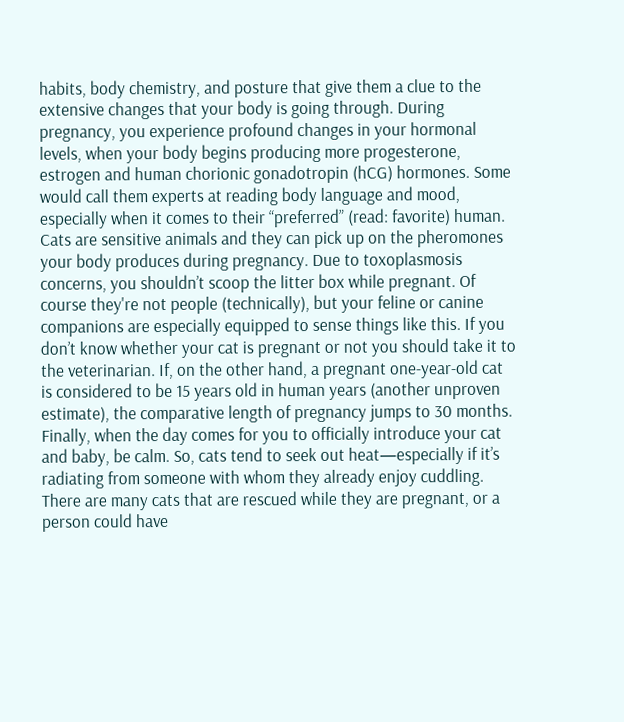habits, body chemistry, and posture that give them a clue to the extensive changes that your body is going through. During pregnancy, you experience profound changes in your hormonal levels, when your body begins producing more progesterone, estrogen and human chorionic gonadotropin (hCG) hormones. Some would call them experts at reading body language and mood, especially when it comes to their “preferred” (read: favorite) human. Cats are sensitive animals and they can pick up on the pheromones your body produces during pregnancy. Due to toxoplasmosis concerns, you shouldn’t scoop the litter box while pregnant. Of course they're not people (technically), but your feline or canine companions are especially equipped to sense things like this. If you don’t know whether your cat is pregnant or not you should take it to the veterinarian. If, on the other hand, a pregnant one-year-old cat is considered to be 15 years old in human years (another unproven estimate), the comparative length of pregnancy jumps to 30 months. Finally, when the day comes for you to officially introduce your cat and baby, be calm. So, cats tend to seek out heat—especially if it’s radiating from someone with whom they already enjoy cuddling. There are many cats that are rescued while they are pregnant, or a person could have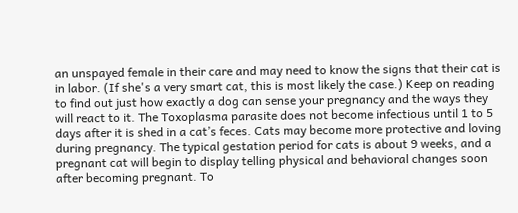an unspayed female in their care and may need to know the signs that their cat is in labor. (If she's a very smart cat, this is most likely the case.) Keep on reading to find out just how exactly a dog can sense your pregnancy and the ways they will react to it. The Toxoplasma parasite does not become infectious until 1 to 5 days after it is shed in a cat’s feces. Cats may become more protective and loving during pregnancy. The typical gestation period for cats is about 9 weeks, and a pregnant cat will begin to display telling physical and behavioral changes soon after becoming pregnant. To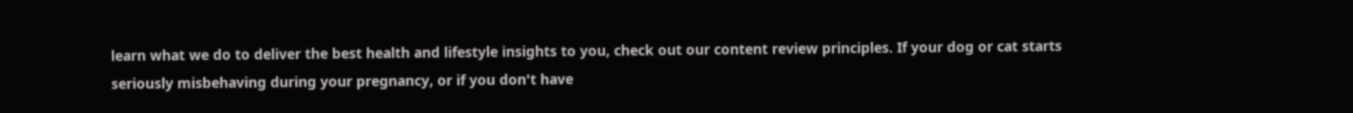learn what we do to deliver the best health and lifestyle insights to you, check out our content review principles. If your dog or cat starts seriously misbehaving during your pregnancy, or if you don't have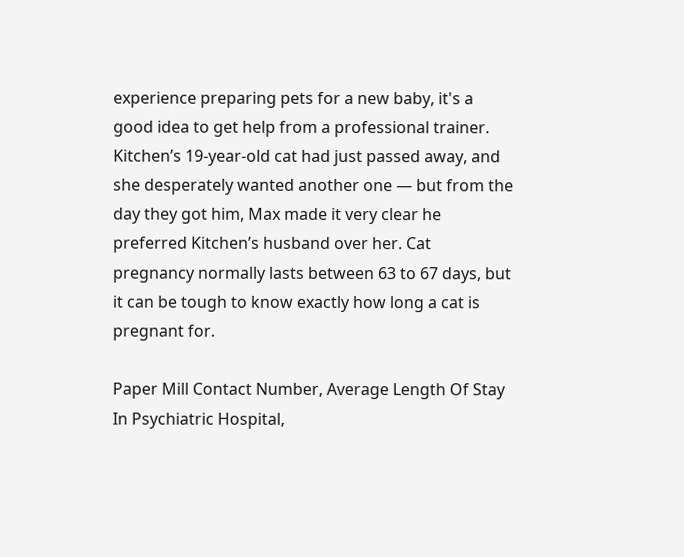experience preparing pets for a new baby, it's a good idea to get help from a professional trainer. Kitchen’s 19-year-old cat had just passed away, and she desperately wanted another one — but from the day they got him, Max made it very clear he preferred Kitchen’s husband over her. Cat pregnancy normally lasts between 63 to 67 days, but it can be tough to know exactly how long a cat is pregnant for.

Paper Mill Contact Number, Average Length Of Stay In Psychiatric Hospital,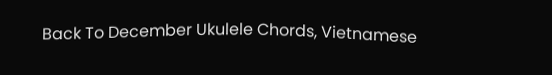Back To December Ukulele Chords, Vietnamese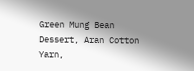Green Mung Bean Dessert, Aran Cotton Yarn,